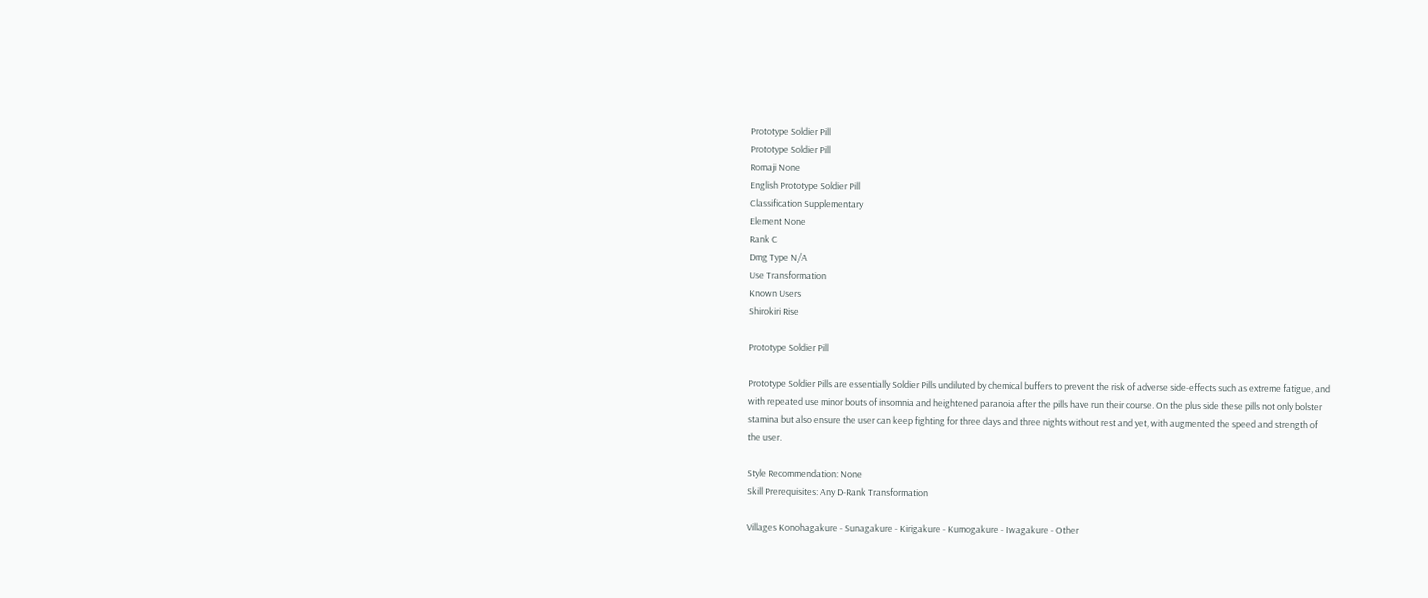Prototype Soldier Pill
Prototype Soldier Pill
Romaji None
English Prototype Soldier Pill
Classification Supplementary
Element None
Rank C
Dmg Type N/A
Use Transformation
Known Users
Shirokiri Rise

Prototype Soldier Pill

Prototype Soldier Pills are essentially Soldier Pills undiluted by chemical buffers to prevent the risk of adverse side-effects such as extreme fatigue, and with repeated use minor bouts of insomnia and heightened paranoia after the pills have run their course. On the plus side these pills not only bolster stamina but also ensure the user can keep fighting for three days and three nights without rest and yet, with augmented the speed and strength of the user.

Style Recommendation: None
Skill Prerequisites: Any D-Rank Transformation

Villages Konohagakure - Sunagakure - Kirigakure - Kumogakure - Iwagakure - Other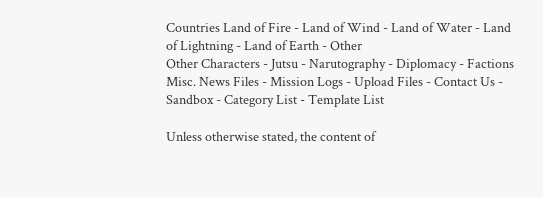Countries Land of Fire - Land of Wind - Land of Water - Land of Lightning - Land of Earth - Other
Other Characters - Jutsu - Narutography - Diplomacy - Factions
Misc. News Files - Mission Logs - Upload Files - Contact Us - Sandbox - Category List - Template List

Unless otherwise stated, the content of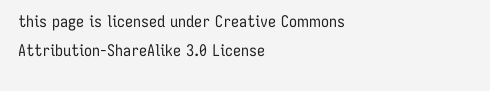this page is licensed under Creative Commons Attribution-ShareAlike 3.0 License